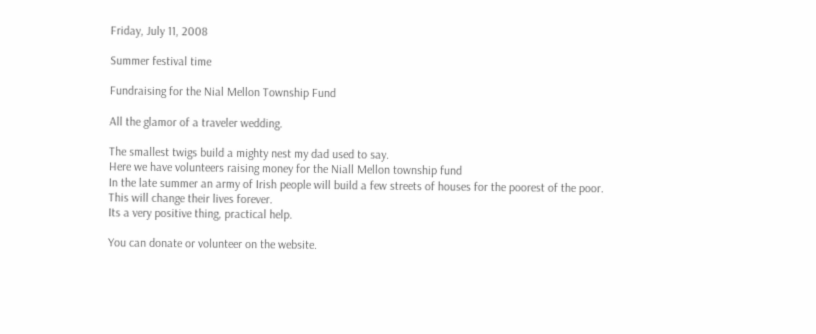Friday, July 11, 2008

Summer festival time

Fundraising for the Nial Mellon Township Fund

All the glamor of a traveler wedding.

The smallest twigs build a mighty nest my dad used to say.
Here we have volunteers raising money for the Niall Mellon township fund
In the late summer an army of Irish people will build a few streets of houses for the poorest of the poor.
This will change their lives forever.
Its a very positive thing, practical help.

You can donate or volunteer on the website.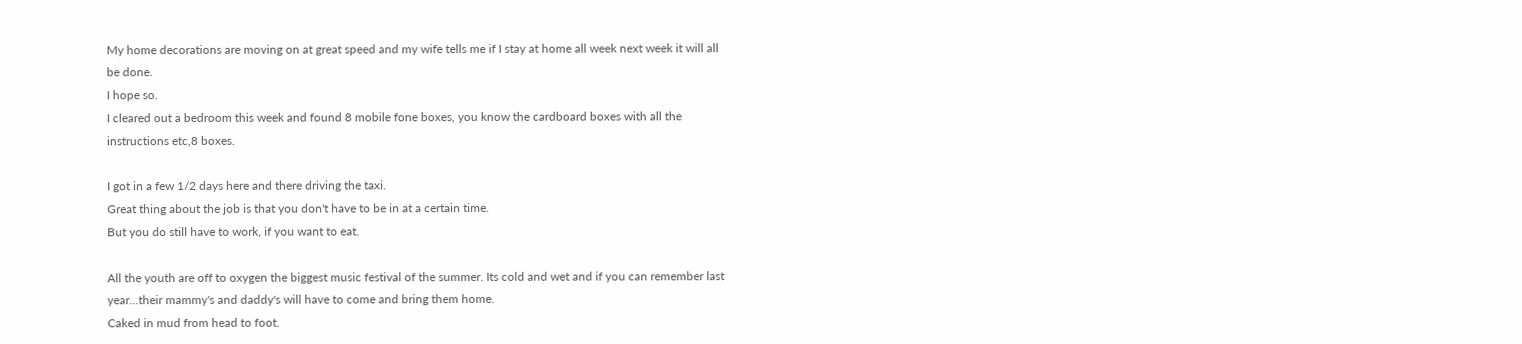My home decorations are moving on at great speed and my wife tells me if I stay at home all week next week it will all be done.
I hope so.
I cleared out a bedroom this week and found 8 mobile fone boxes, you know the cardboard boxes with all the instructions etc,8 boxes.

I got in a few 1/2 days here and there driving the taxi.
Great thing about the job is that you don't have to be in at a certain time.
But you do still have to work, if you want to eat.

All the youth are off to oxygen the biggest music festival of the summer. Its cold and wet and if you can remember last year...their mammy's and daddy's will have to come and bring them home.
Caked in mud from head to foot.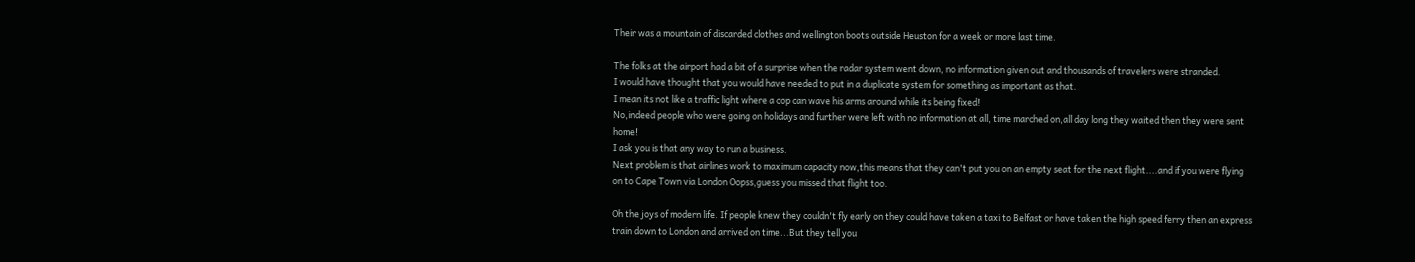Their was a mountain of discarded clothes and wellington boots outside Heuston for a week or more last time.

The folks at the airport had a bit of a surprise when the radar system went down, no information given out and thousands of travelers were stranded.
I would have thought that you would have needed to put in a duplicate system for something as important as that.
I mean its not like a traffic light where a cop can wave his arms around while its being fixed!
No,indeed people who were going on holidays and further were left with no information at all, time marched on,all day long they waited then they were sent home!
I ask you is that any way to run a business.
Next problem is that airlines work to maximum capacity now,this means that they can't put you on an empty seat for the next flight....and if you were flying on to Cape Town via London Oopss,guess you missed that flight too.

Oh the joys of modern life. If people knew they couldn't fly early on they could have taken a taxi to Belfast or have taken the high speed ferry then an express train down to London and arrived on time...But they tell you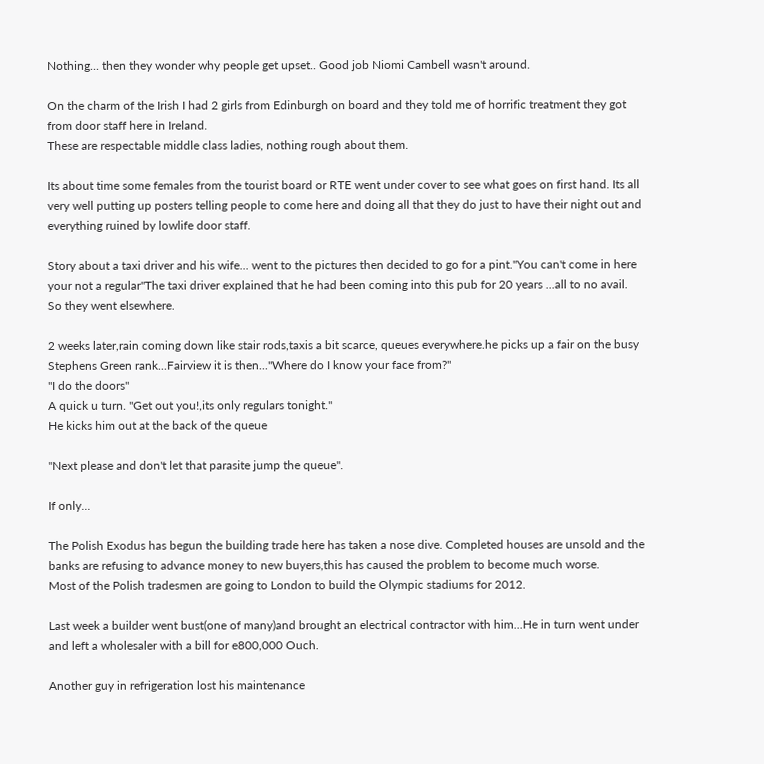Nothing... then they wonder why people get upset.. Good job Niomi Cambell wasn't around.

On the charm of the Irish I had 2 girls from Edinburgh on board and they told me of horrific treatment they got from door staff here in Ireland.
These are respectable middle class ladies, nothing rough about them.

Its about time some females from the tourist board or RTE went under cover to see what goes on first hand. Its all very well putting up posters telling people to come here and doing all that they do just to have their night out and everything ruined by lowlife door staff.

Story about a taxi driver and his wife... went to the pictures then decided to go for a pint."You can't come in here your not a regular"The taxi driver explained that he had been coming into this pub for 20 years ...all to no avail.
So they went elsewhere.

2 weeks later,rain coming down like stair rods,taxis a bit scarce, queues everywhere.he picks up a fair on the busy Stephens Green rank...Fairview it is then..."Where do I know your face from?"
"I do the doors"
A quick u turn. "Get out you!,its only regulars tonight."
He kicks him out at the back of the queue

"Next please and don't let that parasite jump the queue".

If only...

The Polish Exodus has begun the building trade here has taken a nose dive. Completed houses are unsold and the banks are refusing to advance money to new buyers,this has caused the problem to become much worse.
Most of the Polish tradesmen are going to London to build the Olympic stadiums for 2012.

Last week a builder went bust(one of many)and brought an electrical contractor with him...He in turn went under and left a wholesaler with a bill for e800,000 Ouch.

Another guy in refrigeration lost his maintenance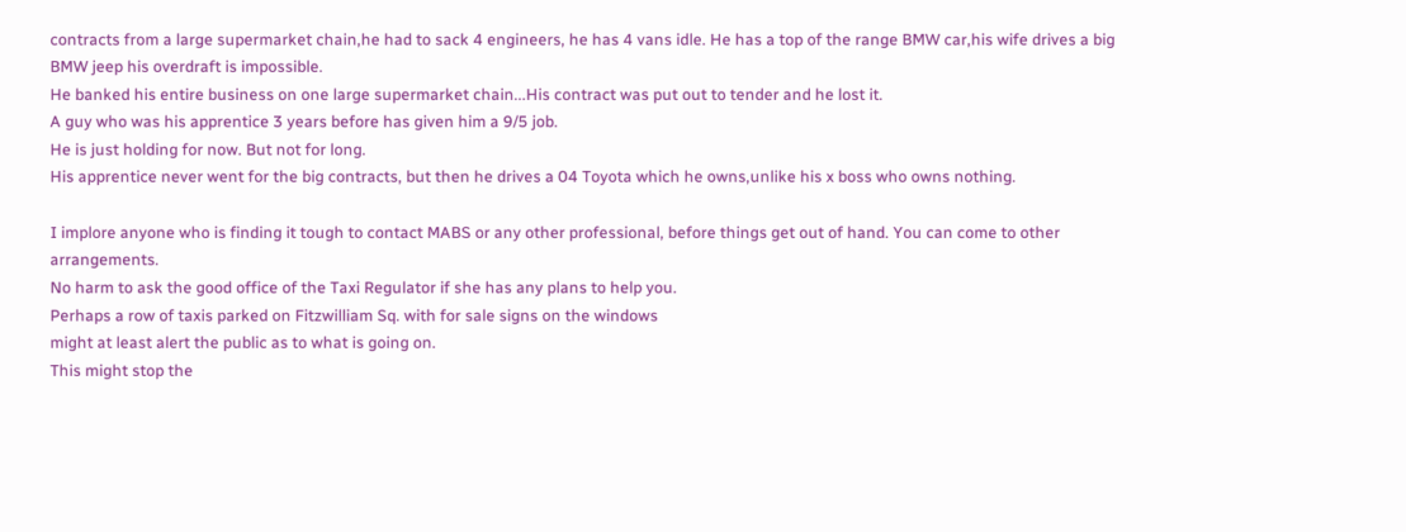contracts from a large supermarket chain,he had to sack 4 engineers, he has 4 vans idle. He has a top of the range BMW car,his wife drives a big BMW jeep his overdraft is impossible.
He banked his entire business on one large supermarket chain...His contract was put out to tender and he lost it.
A guy who was his apprentice 3 years before has given him a 9/5 job.
He is just holding for now. But not for long.
His apprentice never went for the big contracts, but then he drives a 04 Toyota which he owns,unlike his x boss who owns nothing.

I implore anyone who is finding it tough to contact MABS or any other professional, before things get out of hand. You can come to other arrangements.
No harm to ask the good office of the Taxi Regulator if she has any plans to help you.
Perhaps a row of taxis parked on Fitzwilliam Sq. with for sale signs on the windows
might at least alert the public as to what is going on.
This might stop the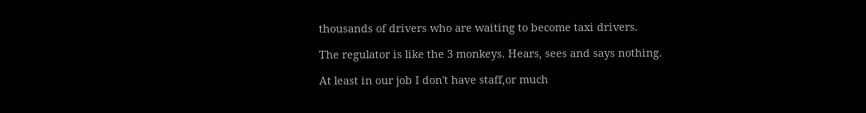thousands of drivers who are waiting to become taxi drivers.

The regulator is like the 3 monkeys. Hears, sees and says nothing.

At least in our job I don't have staff,or much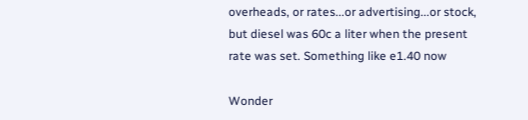overheads, or rates...or advertising...or stock, but diesel was 60c a liter when the present rate was set. Something like e1.40 now

Wonder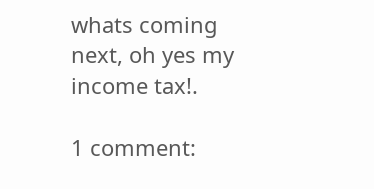whats coming next, oh yes my income tax!.

1 comment: